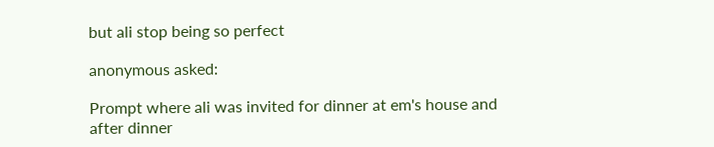but ali stop being so perfect

anonymous asked:

Prompt where ali was invited for dinner at em's house and after dinner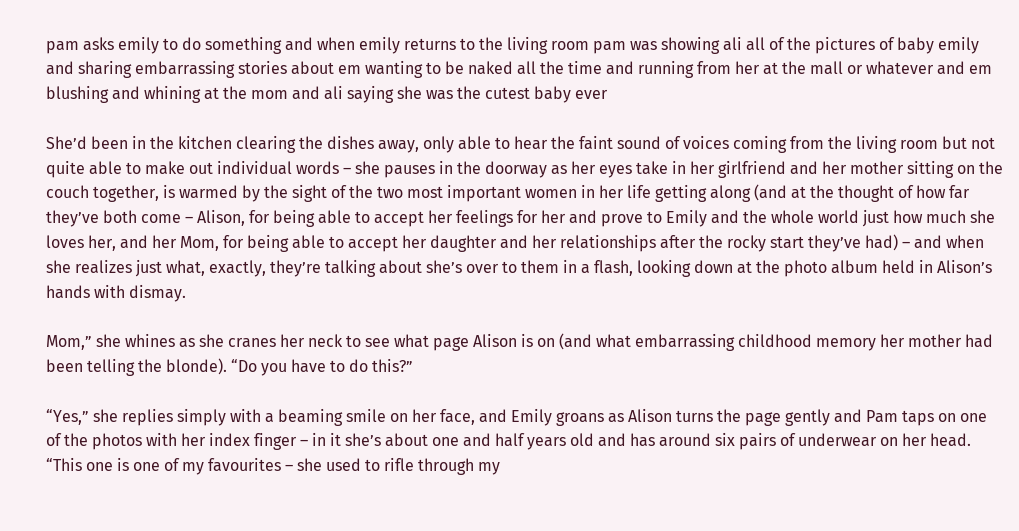pam asks emily to do something and when emily returns to the living room pam was showing ali all of the pictures of baby emily and sharing embarrassing stories about em wanting to be naked all the time and running from her at the mall or whatever and em blushing and whining at the mom and ali saying she was the cutest baby ever

She’d been in the kitchen clearing the dishes away, only able to hear the faint sound of voices coming from the living room but not quite able to make out individual words – she pauses in the doorway as her eyes take in her girlfriend and her mother sitting on the couch together, is warmed by the sight of the two most important women in her life getting along (and at the thought of how far they’ve both come – Alison, for being able to accept her feelings for her and prove to Emily and the whole world just how much she loves her, and her Mom, for being able to accept her daughter and her relationships after the rocky start they’ve had) – and when she realizes just what, exactly, they’re talking about she’s over to them in a flash, looking down at the photo album held in Alison’s hands with dismay.

Mom,” she whines as she cranes her neck to see what page Alison is on (and what embarrassing childhood memory her mother had been telling the blonde). “Do you have to do this?”

“Yes,” she replies simply with a beaming smile on her face, and Emily groans as Alison turns the page gently and Pam taps on one of the photos with her index finger – in it she’s about one and half years old and has around six pairs of underwear on her head. “This one is one of my favourites – she used to rifle through my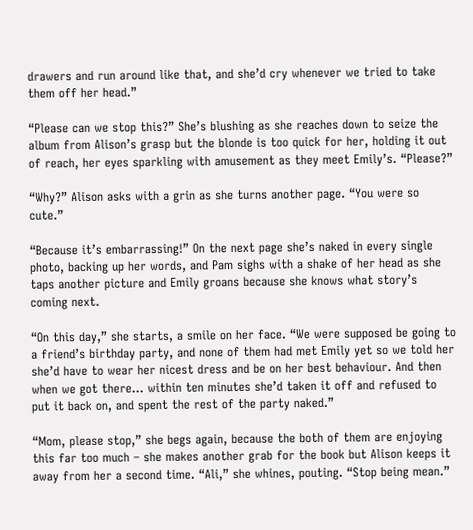drawers and run around like that, and she’d cry whenever we tried to take them off her head.”

“Please can we stop this?” She’s blushing as she reaches down to seize the album from Alison’s grasp but the blonde is too quick for her, holding it out of reach, her eyes sparkling with amusement as they meet Emily’s. “Please?”

“Why?” Alison asks with a grin as she turns another page. “You were so cute.”

“Because it’s embarrassing!” On the next page she’s naked in every single photo, backing up her words, and Pam sighs with a shake of her head as she taps another picture and Emily groans because she knows what story’s coming next.

“On this day,” she starts, a smile on her face. “We were supposed be going to a friend’s birthday party, and none of them had met Emily yet so we told her she’d have to wear her nicest dress and be on her best behaviour. And then when we got there… within ten minutes she’d taken it off and refused to put it back on, and spent the rest of the party naked.”

“Mom, please stop,” she begs again, because the both of them are enjoying this far too much – she makes another grab for the book but Alison keeps it away from her a second time. “Ali,” she whines, pouting. “Stop being mean.”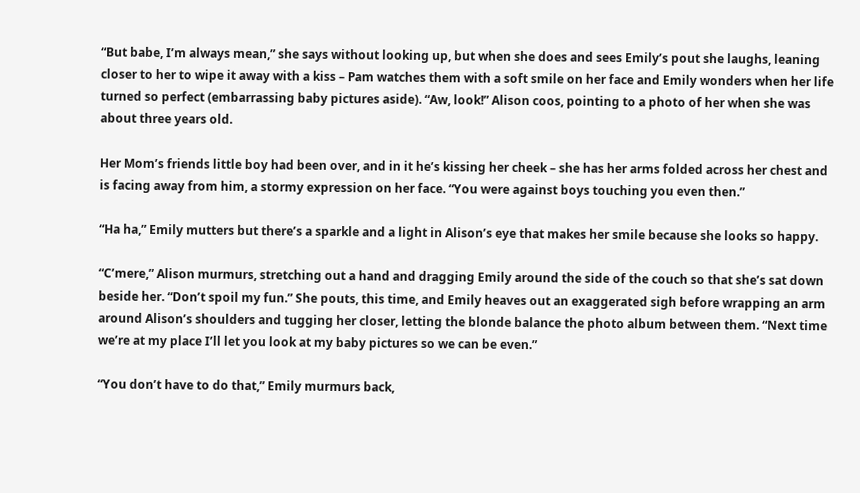“But babe, I’m always mean,” she says without looking up, but when she does and sees Emily’s pout she laughs, leaning closer to her to wipe it away with a kiss – Pam watches them with a soft smile on her face and Emily wonders when her life turned so perfect (embarrassing baby pictures aside). “Aw, look!” Alison coos, pointing to a photo of her when she was about three years old.

Her Mom’s friends little boy had been over, and in it he’s kissing her cheek – she has her arms folded across her chest and is facing away from him, a stormy expression on her face. “You were against boys touching you even then.”

“Ha ha,” Emily mutters but there’s a sparkle and a light in Alison’s eye that makes her smile because she looks so happy.

“C’mere,” Alison murmurs, stretching out a hand and dragging Emily around the side of the couch so that she’s sat down beside her. “Don’t spoil my fun.” She pouts, this time, and Emily heaves out an exaggerated sigh before wrapping an arm around Alison’s shoulders and tugging her closer, letting the blonde balance the photo album between them. “Next time we’re at my place I’ll let you look at my baby pictures so we can be even.”

“You don’t have to do that,” Emily murmurs back,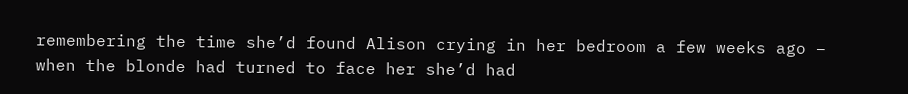remembering the time she’d found Alison crying in her bedroom a few weeks ago – when the blonde had turned to face her she’d had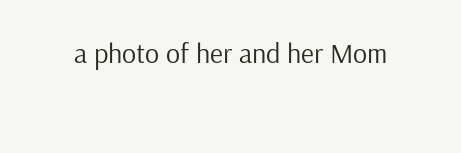a photo of her and her Mom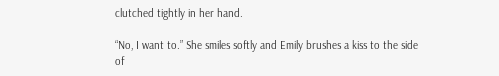clutched tightly in her hand.

“No, I want to.” She smiles softly and Emily brushes a kiss to the side of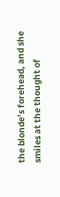the blonde’s forehead, and she smiles at the thought of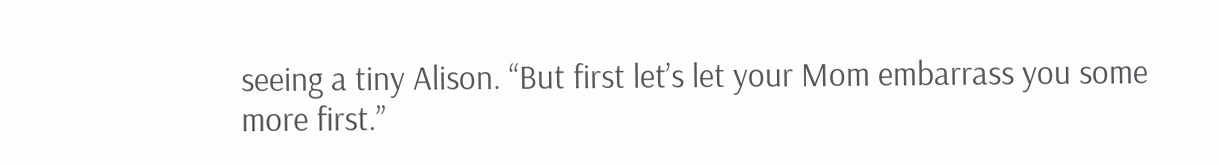seeing a tiny Alison. “But first let’s let your Mom embarrass you some more first.”